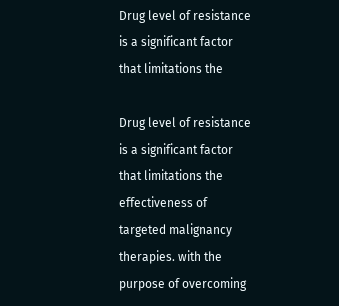Drug level of resistance is a significant factor that limitations the

Drug level of resistance is a significant factor that limitations the effectiveness of targeted malignancy therapies. with the purpose of overcoming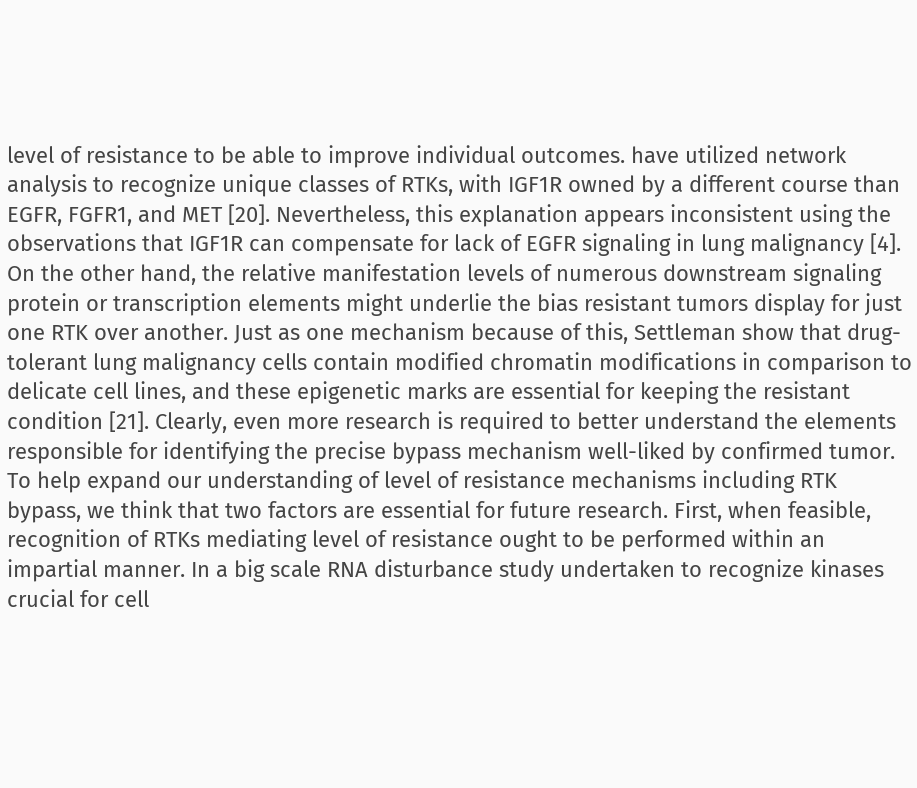level of resistance to be able to improve individual outcomes. have utilized network analysis to recognize unique classes of RTKs, with IGF1R owned by a different course than EGFR, FGFR1, and MET [20]. Nevertheless, this explanation appears inconsistent using the observations that IGF1R can compensate for lack of EGFR signaling in lung malignancy [4]. On the other hand, the relative manifestation levels of numerous downstream signaling protein or transcription elements might underlie the bias resistant tumors display for just one RTK over another. Just as one mechanism because of this, Settleman show that drug-tolerant lung malignancy cells contain modified chromatin modifications in comparison to delicate cell lines, and these epigenetic marks are essential for keeping the resistant condition [21]. Clearly, even more research is required to better understand the elements responsible for identifying the precise bypass mechanism well-liked by confirmed tumor. To help expand our understanding of level of resistance mechanisms including RTK bypass, we think that two factors are essential for future research. First, when feasible, recognition of RTKs mediating level of resistance ought to be performed within an impartial manner. In a big scale RNA disturbance study undertaken to recognize kinases crucial for cell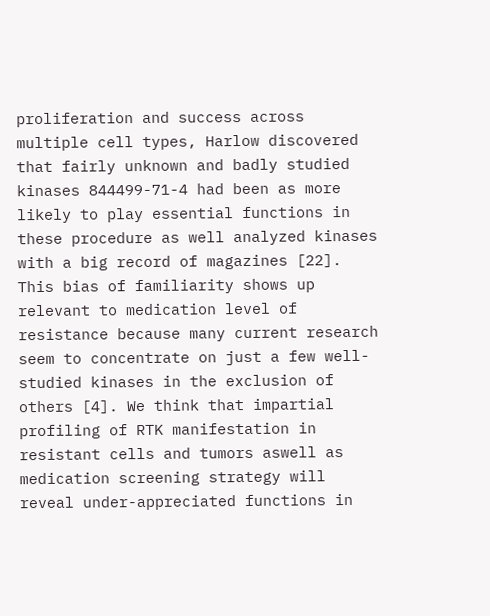proliferation and success across multiple cell types, Harlow discovered that fairly unknown and badly studied kinases 844499-71-4 had been as more likely to play essential functions in these procedure as well analyzed kinases with a big record of magazines [22]. This bias of familiarity shows up relevant to medication level of resistance because many current research seem to concentrate on just a few well-studied kinases in the exclusion of others [4]. We think that impartial profiling of RTK manifestation in resistant cells and tumors aswell as medication screening strategy will reveal under-appreciated functions in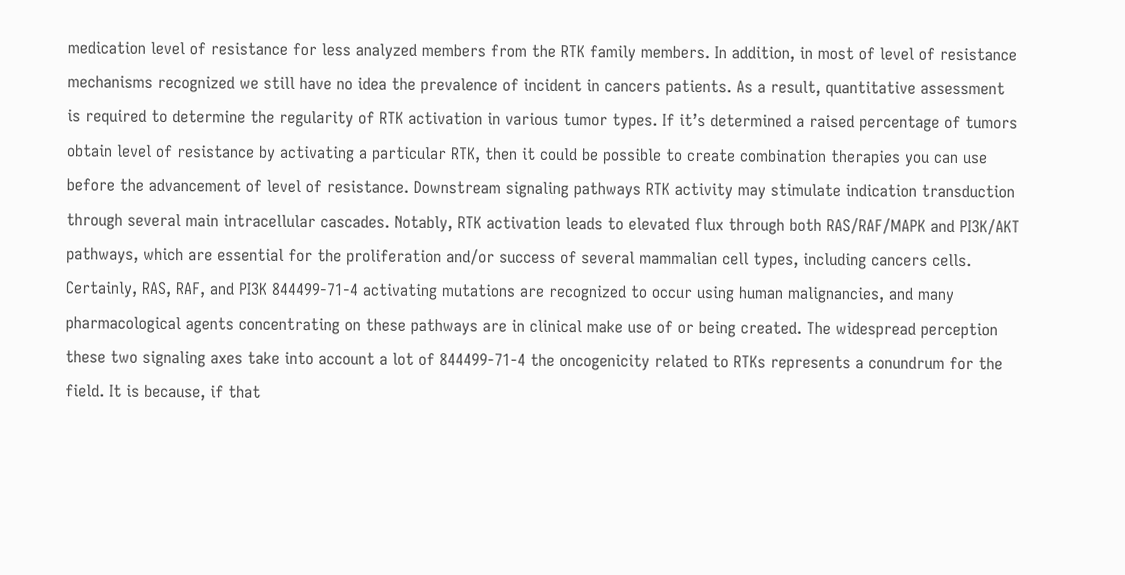medication level of resistance for less analyzed members from the RTK family members. In addition, in most of level of resistance mechanisms recognized we still have no idea the prevalence of incident in cancers patients. As a result, quantitative assessment is required to determine the regularity of RTK activation in various tumor types. If it’s determined a raised percentage of tumors obtain level of resistance by activating a particular RTK, then it could be possible to create combination therapies you can use before the advancement of level of resistance. Downstream signaling pathways RTK activity may stimulate indication transduction through several main intracellular cascades. Notably, RTK activation leads to elevated flux through both RAS/RAF/MAPK and PI3K/AKT pathways, which are essential for the proliferation and/or success of several mammalian cell types, including cancers cells. Certainly, RAS, RAF, and PI3K 844499-71-4 activating mutations are recognized to occur using human malignancies, and many pharmacological agents concentrating on these pathways are in clinical make use of or being created. The widespread perception these two signaling axes take into account a lot of 844499-71-4 the oncogenicity related to RTKs represents a conundrum for the field. It is because, if that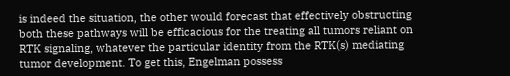is indeed the situation, the other would forecast that effectively obstructing both these pathways will be efficacious for the treating all tumors reliant on RTK signaling, whatever the particular identity from the RTK(s) mediating tumor development. To get this, Engelman possess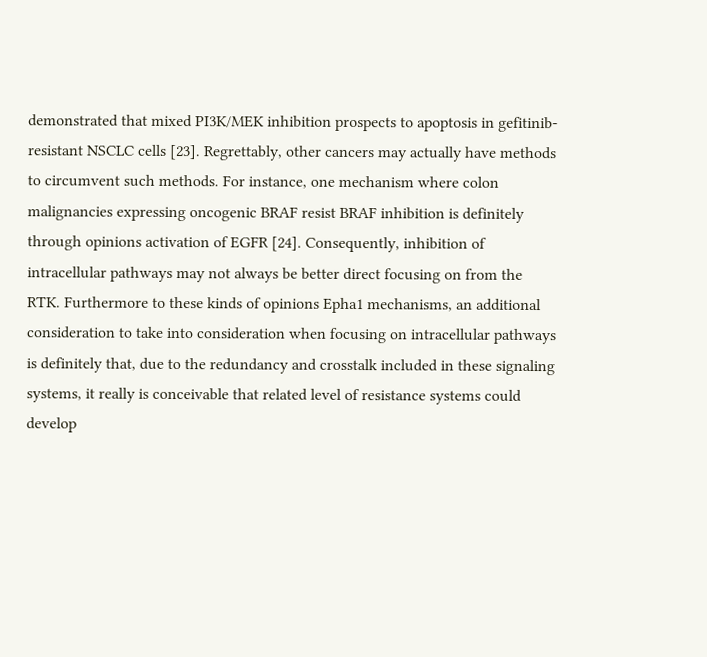demonstrated that mixed PI3K/MEK inhibition prospects to apoptosis in gefitinib-resistant NSCLC cells [23]. Regrettably, other cancers may actually have methods to circumvent such methods. For instance, one mechanism where colon malignancies expressing oncogenic BRAF resist BRAF inhibition is definitely through opinions activation of EGFR [24]. Consequently, inhibition of intracellular pathways may not always be better direct focusing on from the RTK. Furthermore to these kinds of opinions Epha1 mechanisms, an additional consideration to take into consideration when focusing on intracellular pathways is definitely that, due to the redundancy and crosstalk included in these signaling systems, it really is conceivable that related level of resistance systems could develop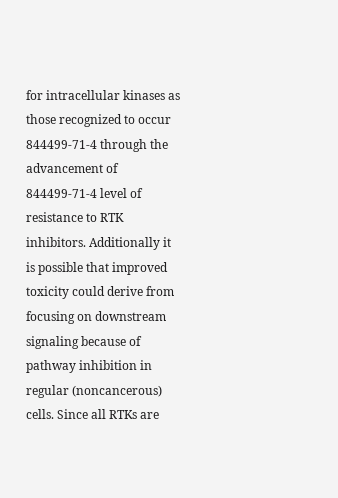for intracellular kinases as those recognized to occur 844499-71-4 through the advancement of 844499-71-4 level of resistance to RTK inhibitors. Additionally it is possible that improved toxicity could derive from focusing on downstream signaling because of pathway inhibition in regular (noncancerous) cells. Since all RTKs are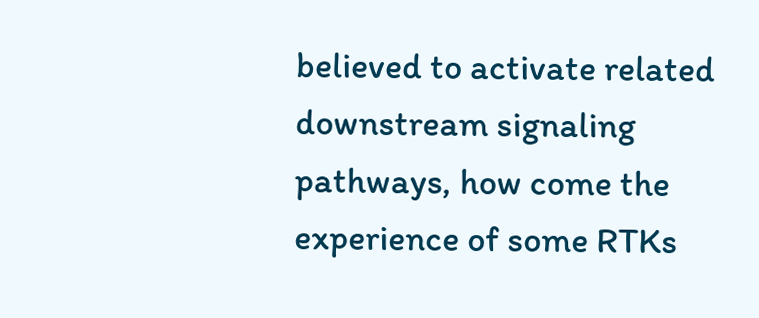believed to activate related downstream signaling pathways, how come the experience of some RTKs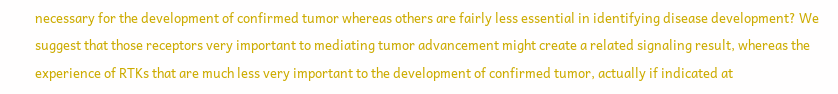necessary for the development of confirmed tumor whereas others are fairly less essential in identifying disease development? We suggest that those receptors very important to mediating tumor advancement might create a related signaling result, whereas the experience of RTKs that are much less very important to the development of confirmed tumor, actually if indicated at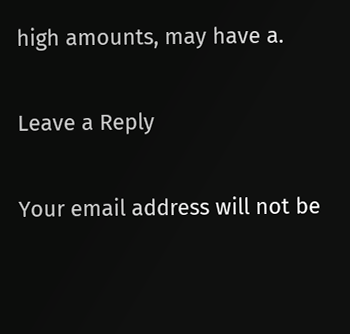high amounts, may have a.

Leave a Reply

Your email address will not be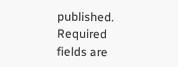published. Required fields are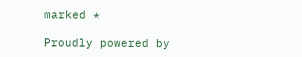marked *

Proudly powered by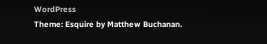WordPress
Theme: Esquire by Matthew Buchanan.